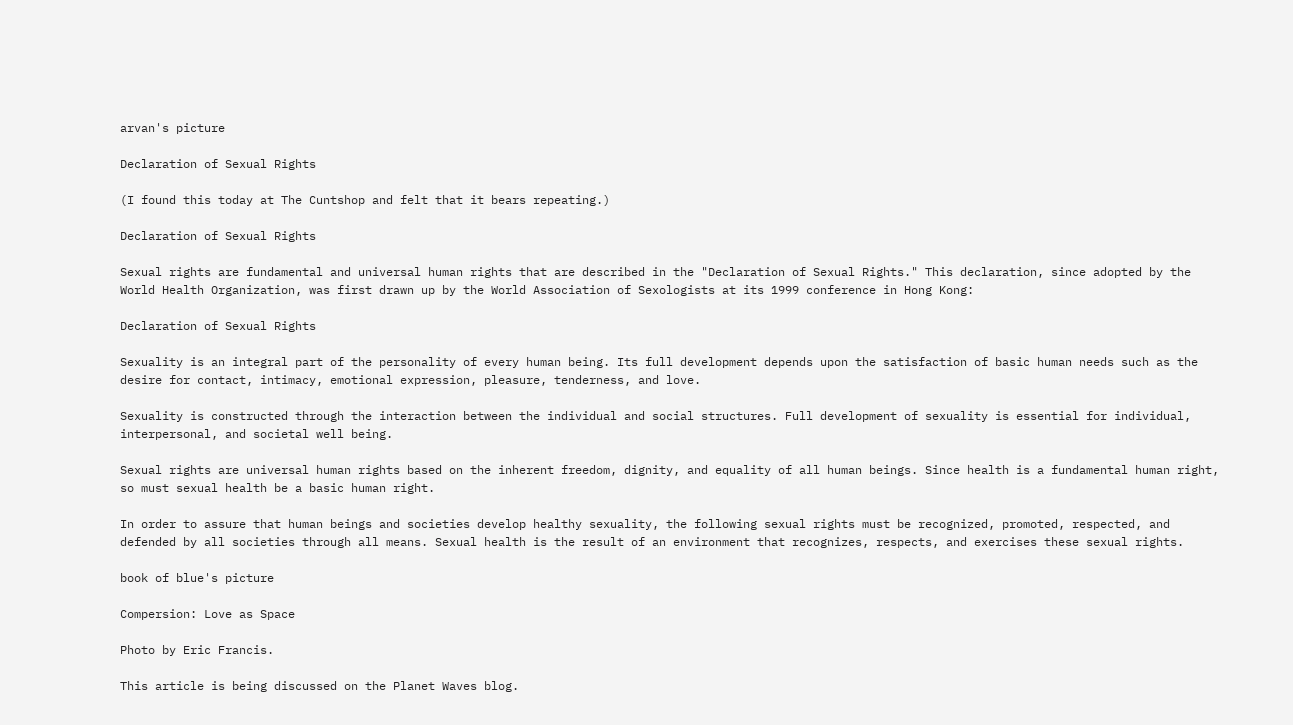arvan's picture

Declaration of Sexual Rights

(I found this today at The Cuntshop and felt that it bears repeating.)

Declaration of Sexual Rights

Sexual rights are fundamental and universal human rights that are described in the "Declaration of Sexual Rights." This declaration, since adopted by the World Health Organization, was first drawn up by the World Association of Sexologists at its 1999 conference in Hong Kong:

Declaration of Sexual Rights

Sexuality is an integral part of the personality of every human being. Its full development depends upon the satisfaction of basic human needs such as the desire for contact, intimacy, emotional expression, pleasure, tenderness, and love.

Sexuality is constructed through the interaction between the individual and social structures. Full development of sexuality is essential for individual, interpersonal, and societal well being.

Sexual rights are universal human rights based on the inherent freedom, dignity, and equality of all human beings. Since health is a fundamental human right, so must sexual health be a basic human right.

In order to assure that human beings and societies develop healthy sexuality, the following sexual rights must be recognized, promoted, respected, and defended by all societies through all means. Sexual health is the result of an environment that recognizes, respects, and exercises these sexual rights.

book of blue's picture

Compersion: Love as Space

Photo by Eric Francis.

This article is being discussed on the Planet Waves blog.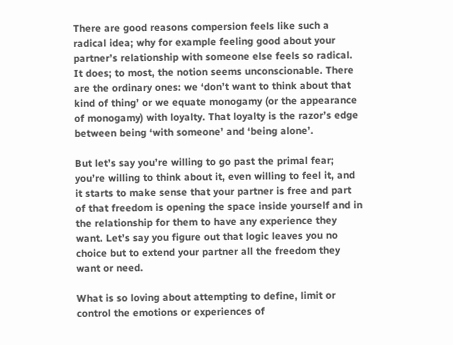There are good reasons compersion feels like such a radical idea; why for example feeling good about your partner’s relationship with someone else feels so radical. It does; to most, the notion seems unconscionable. There are the ordinary ones: we ‘don’t want to think about that kind of thing’ or we equate monogamy (or the appearance of monogamy) with loyalty. That loyalty is the razor’s edge between being ‘with someone’ and ‘being alone’.

But let’s say you’re willing to go past the primal fear; you’re willing to think about it, even willing to feel it, and it starts to make sense that your partner is free and part of that freedom is opening the space inside yourself and in the relationship for them to have any experience they want. Let’s say you figure out that logic leaves you no choice but to extend your partner all the freedom they want or need.

What is so loving about attempting to define, limit or control the emotions or experiences of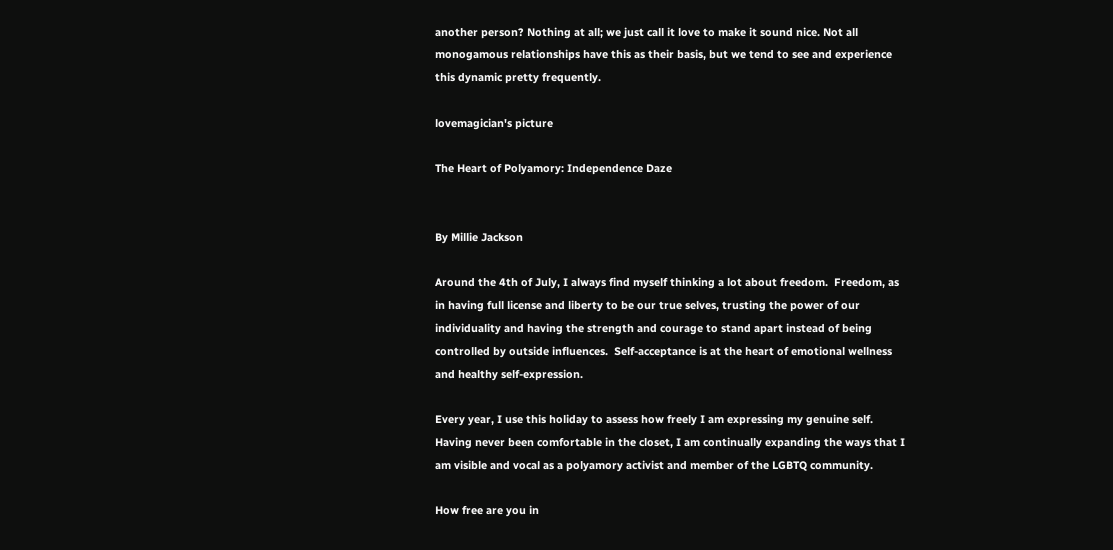another person? Nothing at all; we just call it love to make it sound nice. Not all monogamous relationships have this as their basis, but we tend to see and experience this dynamic pretty frequently.

lovemagician's picture

The Heart of Polyamory: Independence Daze


By Millie Jackson

Around the 4th of July, I always find myself thinking a lot about freedom.  Freedom, as in having full license and liberty to be our true selves, trusting the power of our individuality and having the strength and courage to stand apart instead of being controlled by outside influences.  Self-acceptance is at the heart of emotional wellness and healthy self-expression.

Every year, I use this holiday to assess how freely I am expressing my genuine self.  Having never been comfortable in the closet, I am continually expanding the ways that I am visible and vocal as a polyamory activist and member of the LGBTQ community.

How free are you in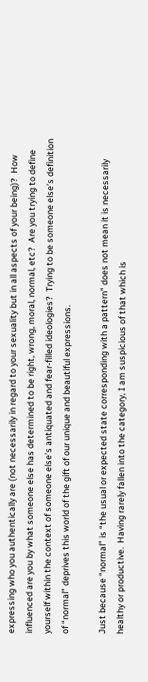expressing who you authentically are (not necessarily in regard to your sexuality but in all aspects of your being)?  How influenced are you by what someone else has determined to be right, wrong, moral, normal, etc?  Are you trying to define yourself within the context of someone else’s antiquated and fear-filled ideologies?  Trying to be someone else’s definition of “normal” deprives this world of the gift of our unique and beautiful expressions.

Just because “normal” is “the usual or expected state corresponding with a pattern” does not mean it is necessarily healthy or productive.  Having rarely fallen into the category, I am suspicious of that which is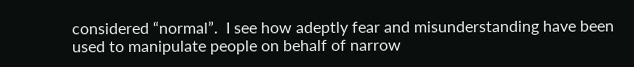considered “normal”.  I see how adeptly fear and misunderstanding have been used to manipulate people on behalf of narrow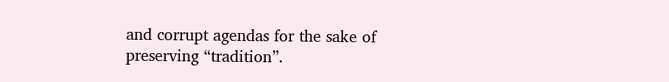and corrupt agendas for the sake of preserving “tradition”.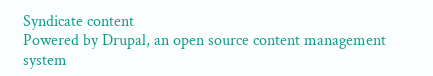Syndicate content
Powered by Drupal, an open source content management system